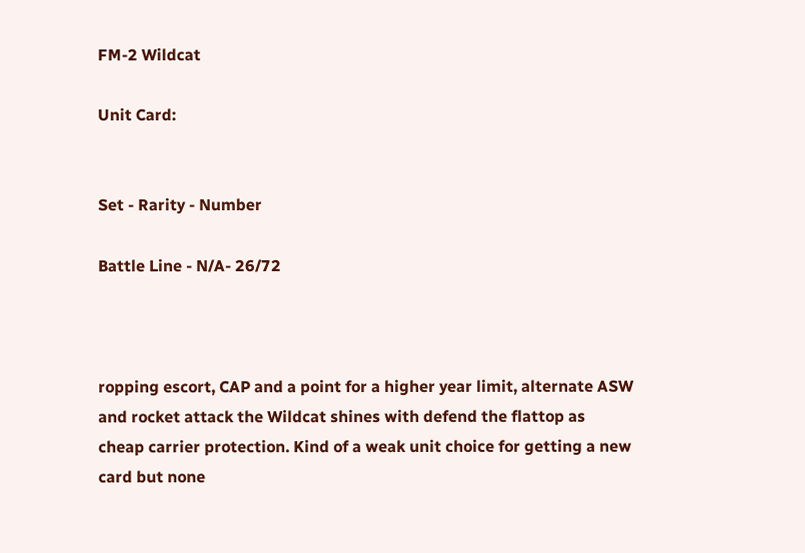FM-2 Wildcat

Unit Card:


Set - Rarity - Number

Battle Line - N/A- 26/72



ropping escort, CAP and a point for a higher year limit, alternate ASW and rocket attack the Wildcat shines with defend the flattop as cheap carrier protection. Kind of a weak unit choice for getting a new card but none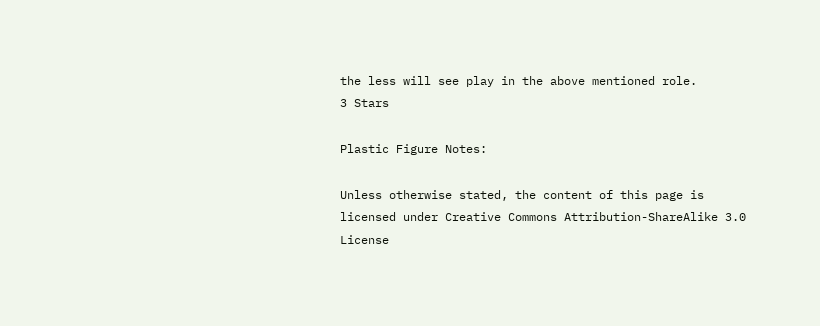the less will see play in the above mentioned role.
3 Stars

Plastic Figure Notes:

Unless otherwise stated, the content of this page is licensed under Creative Commons Attribution-ShareAlike 3.0 License